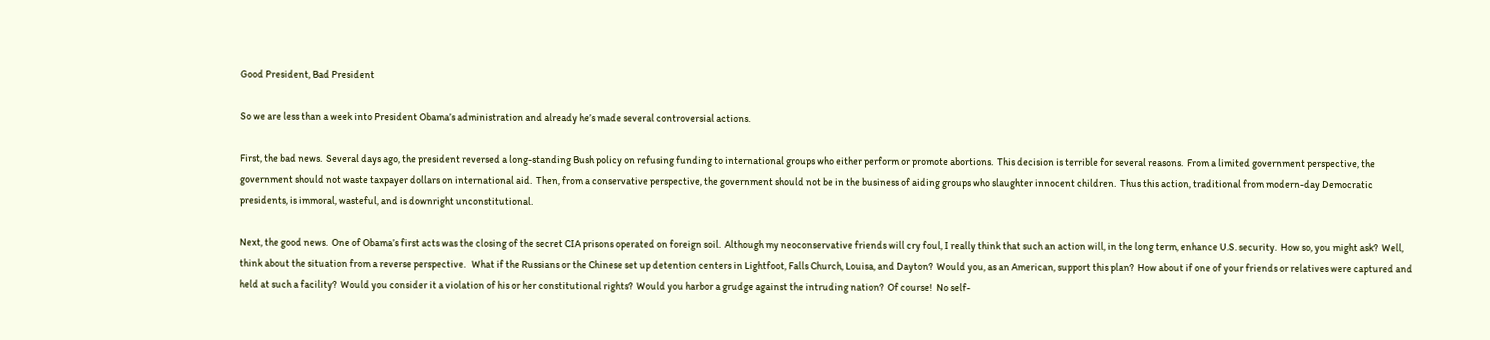Good President, Bad President

So we are less than a week into President Obama’s administration and already he’s made several controversial actions.

First, the bad news.  Several days ago, the president reversed a long-standing Bush policy on refusing funding to international groups who either perform or promote abortions.  This decision is terrible for several reasons.  From a limited government perspective, the government should not waste taxpayer dollars on international aid.  Then, from a conservative perspective, the government should not be in the business of aiding groups who slaughter innocent children.  Thus this action, traditional from modern-day Democratic presidents, is immoral, wasteful, and is downright unconstitutional.

Next, the good news.  One of Obama’s first acts was the closing of the secret CIA prisons operated on foreign soil.  Although my neoconservative friends will cry foul, I really think that such an action will, in the long term, enhance U.S. security.  How so, you might ask?  Well, think about the situation from a reverse perspective.   What if the Russians or the Chinese set up detention centers in Lightfoot, Falls Church, Louisa, and Dayton?  Would you, as an American, support this plan?  How about if one of your friends or relatives were captured and held at such a facility?  Would you consider it a violation of his or her constitutional rights?  Would you harbor a grudge against the intruding nation?  Of course!  No self-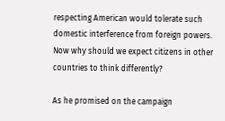respecting American would tolerate such domestic interference from foreign powers.  Now why should we expect citizens in other countries to think differently?

As he promised on the campaign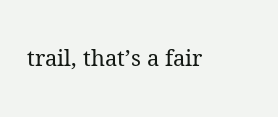trail, that’s a fair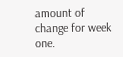amount of change for week one.